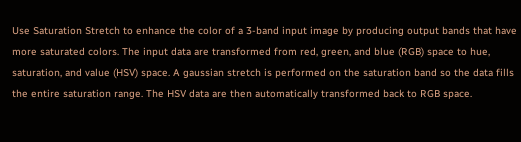Use Saturation Stretch to enhance the color of a 3-band input image by producing output bands that have more saturated colors. The input data are transformed from red, green, and blue (RGB) space to hue, saturation, and value (HSV) space. A gaussian stretch is performed on the saturation band so the data fills the entire saturation range. The HSV data are then automatically transformed back to RGB space.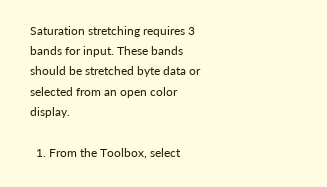Saturation stretching requires 3 bands for input. These bands should be stretched byte data or selected from an open color display.

  1. From the Toolbox, select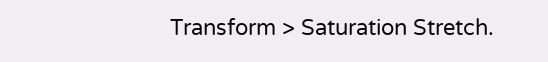Transform > Saturation Stretch.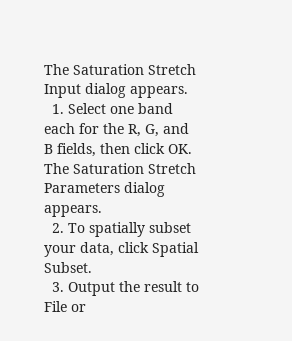The Saturation Stretch Input dialog appears.
  1. Select one band each for the R, G, and B fields, then click OK. The Saturation Stretch Parameters dialog appears.
  2. To spatially subset your data, click Spatial Subset.
  3. Output the result to File or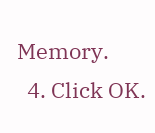Memory.
  4. Click OK.